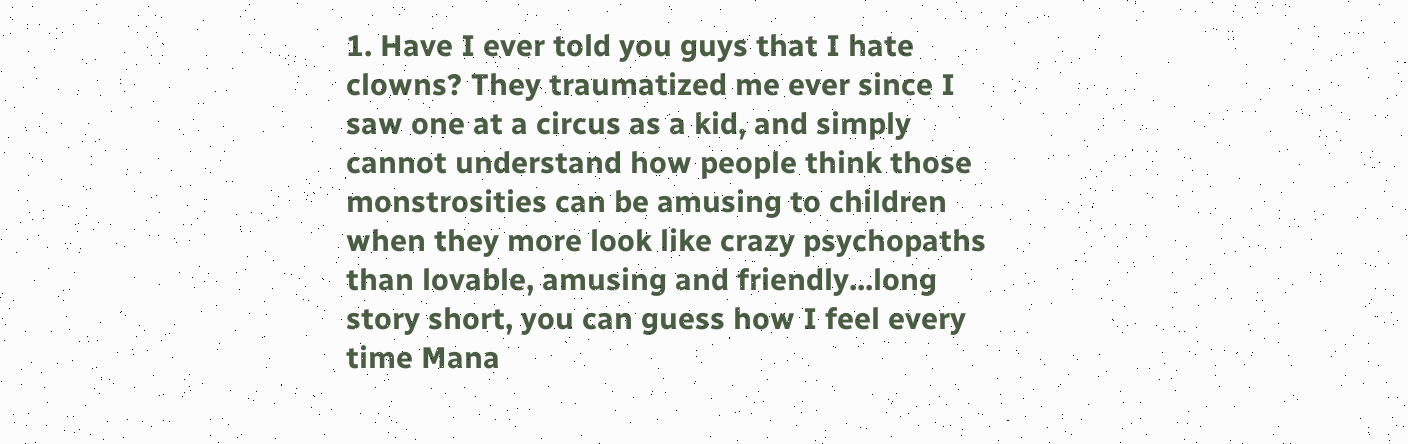1. Have I ever told you guys that I hate clowns? They traumatized me ever since I saw one at a circus as a kid, and simply cannot understand how people think those monstrosities can be amusing to children when they more look like crazy psychopaths than lovable, amusing and friendly...long story short, you can guess how I feel every time Mana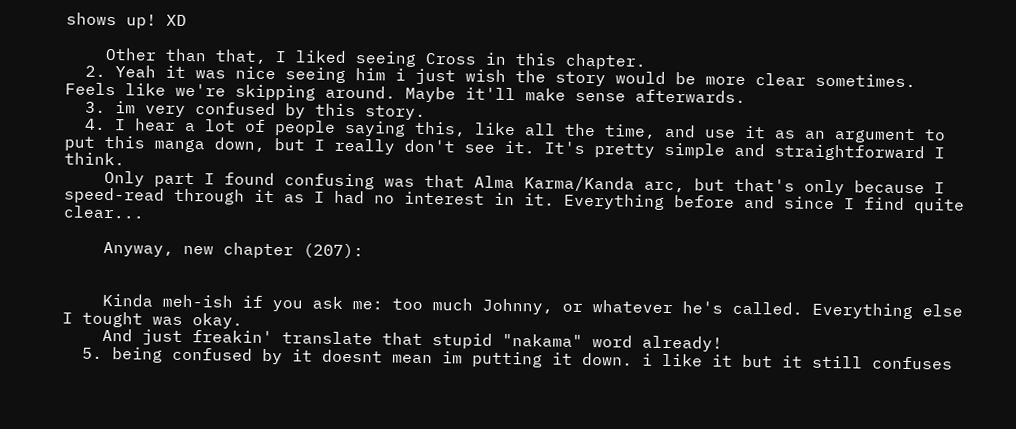shows up! XD

    Other than that, I liked seeing Cross in this chapter.
  2. Yeah it was nice seeing him i just wish the story would be more clear sometimes. Feels like we're skipping around. Maybe it'll make sense afterwards.
  3. im very confused by this story.
  4. I hear a lot of people saying this, like all the time, and use it as an argument to put this manga down, but I really don't see it. It's pretty simple and straightforward I think.
    Only part I found confusing was that Alma Karma/Kanda arc, but that's only because I speed-read through it as I had no interest in it. Everything before and since I find quite clear...

    Anyway, new chapter (207):


    Kinda meh-ish if you ask me: too much Johnny, or whatever he's called. Everything else I tought was okay.
    And just freakin' translate that stupid "nakama" word already!
  5. being confused by it doesnt mean im putting it down. i like it but it still confuses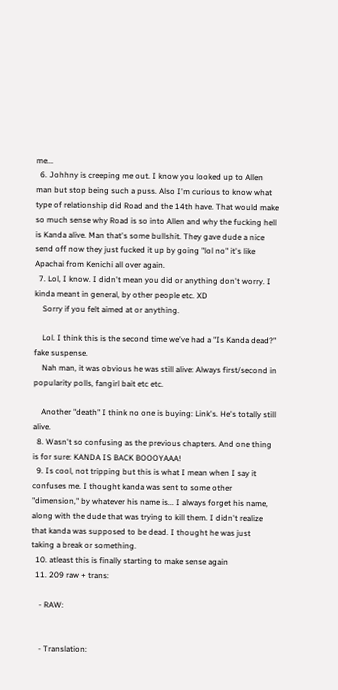me...
  6. Johhny is creeping me out. I know you looked up to Allen man but stop being such a puss. Also I'm curious to know what type of relationship did Road and the 14th have. That would make so much sense why Road is so into Allen and why the fucking hell is Kanda alive. Man that's some bullshit. They gave dude a nice send off now they just fucked it up by going "lol no" it's like Apachai from Kenichi all over again.
  7. Lol, I know. I didn't mean you did or anything don't worry. I kinda meant in general, by other people etc. XD
    Sorry if you felt aimed at or anything.

    Lol. I think this is the second time we've had a "Is Kanda dead?" fake suspense.
    Nah man, it was obvious he was still alive: Always first/second in popularity polls, fangirl bait etc etc.

    Another "death" I think no one is buying: Link's. He's totally still alive.
  8. Wasn't so confusing as the previous chapters. And one thing is for sure: KANDA IS BACK BOOOYAAA!
  9. Is cool, not tripping but this is what I mean when I say it confuses me. I thought kanda was sent to some other "dimension," by whatever his name is... I always forget his name, along with the dude that was trying to kill them. I didn't realize that kanda was supposed to be dead. I thought he was just taking a break or something.
  10. atleast this is finally starting to make sense again
  11. 209 raw + trans:

    - RAW:


    - Translation: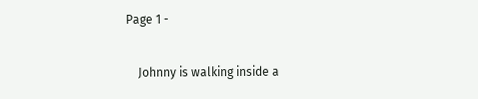Page 1 -

    Johnny is walking inside a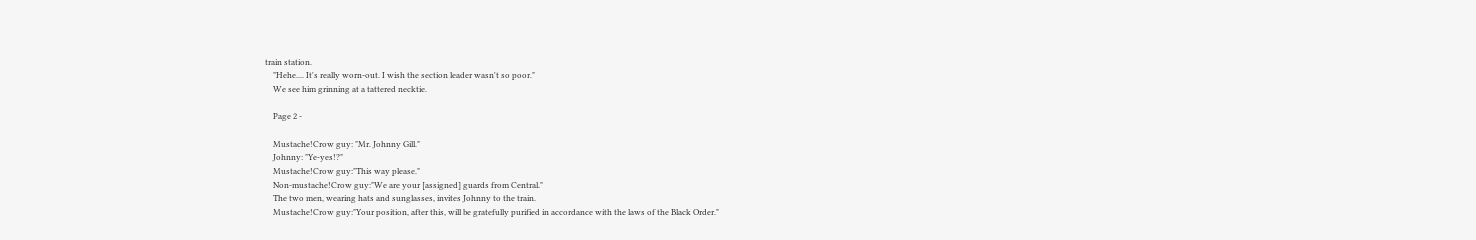train station.
    "Hehe.... It's really worn-out. I wish the section leader wasn't so poor."
    We see him grinning at a tattered necktie.

    Page 2 -

    Mustache!Crow guy: "Mr. Johnny Gill."
    Johnny: "Ye-yes!?"
    Mustache!Crow guy:"This way please."
    Non-mustache!Crow guy:"We are your [assigned] guards from Central."
    The two men, wearing hats and sunglasses, invites Johnny to the train.
    Mustache!Crow guy:"Your position, after this, will be gratefully purified in accordance with the laws of the Black Order."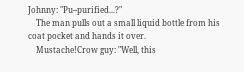Johnny: "Pu--purified...?"
    The man pulls out a small liquid bottle from his coat pocket and hands it over.
    Mustache!Crow guy: "Well, this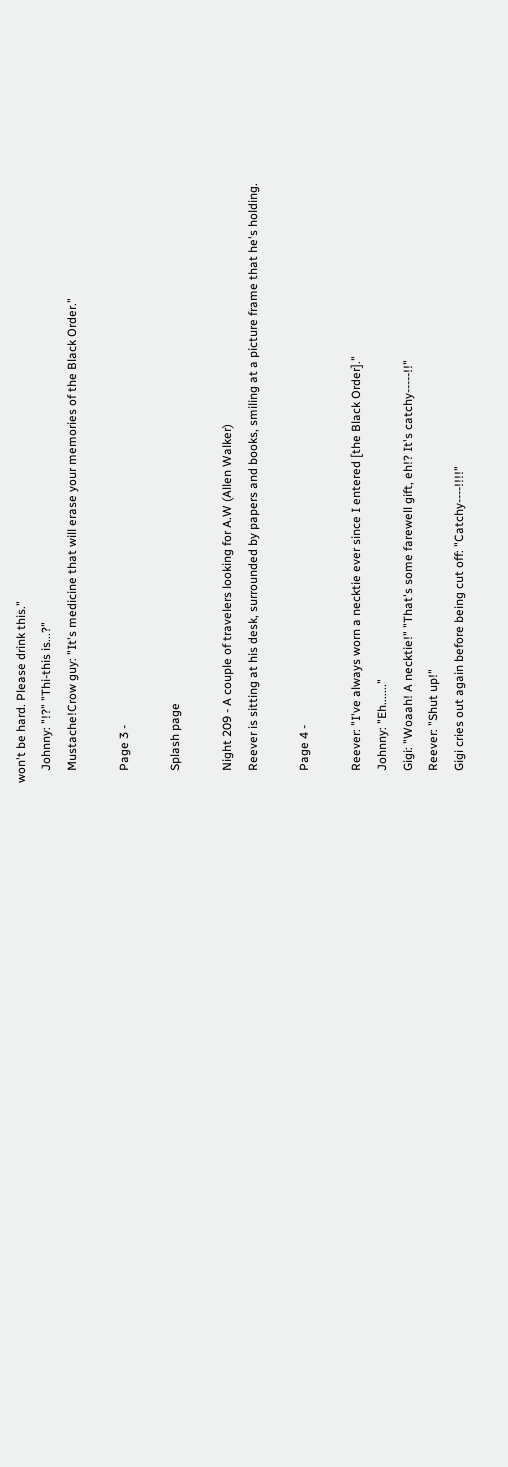won't be hard. Please drink this."
    Johnny: "!?" "Thi-this is...?"
    Mustache!Crow guy: "It's medicine that will erase your memories of the Black Order."

    Page 3 -

    Splash page

    Night 209 - A couple of travelers looking for A.W (Allen Walker)
    Reever is sitting at his desk, surrounded by papers and books, smiling at a picture frame that he's holding.

    Page 4 -

    Reever: "I've always worn a necktie ever since I entered [the Black Order]."
    Johnny: "Eh......."
    Gigi: "Woaah! A necktie!" "That's some farewell gift, eh!? It's catchy-----!!"
    Reever: "Shut up!"
    Gigi cries out again before being cut off: "Catchy----!!!!"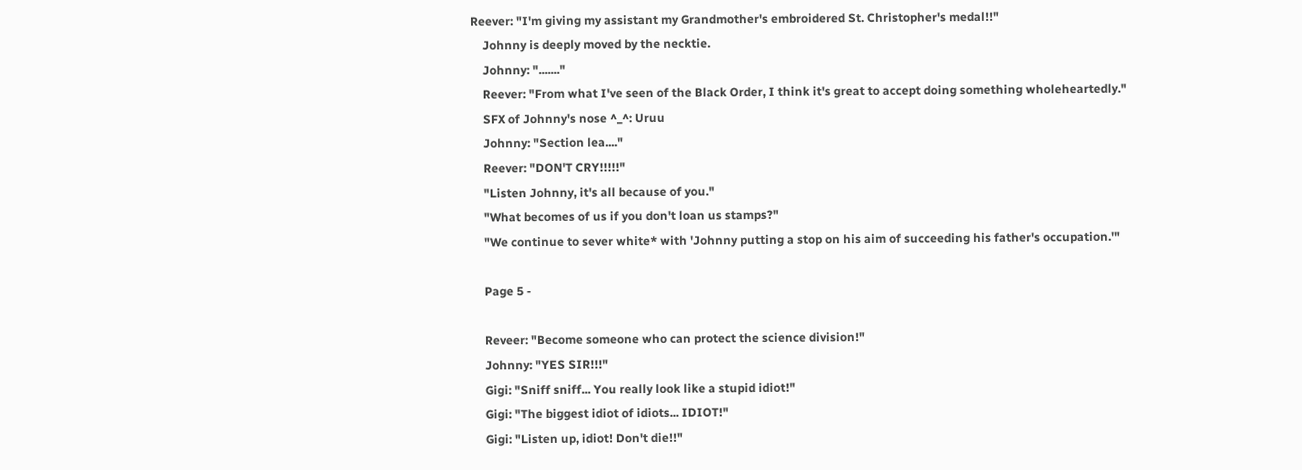Reever: "I'm giving my assistant my Grandmother's embroidered St. Christopher's medal!!"
    Johnny is deeply moved by the necktie.
    Johnny: "......."
    Reever: "From what I've seen of the Black Order, I think it's great to accept doing something wholeheartedly."
    SFX of Johnny's nose ^_^: Uruu
    Johnny: "Section lea...."
    Reever: "DON'T CRY!!!!!"
    "Listen Johnny, it's all because of you."
    "What becomes of us if you don't loan us stamps?"
    "We continue to sever white* with 'Johnny putting a stop on his aim of succeeding his father's occupation.'"

    Page 5 -

    Reveer: "Become someone who can protect the science division!"
    Johnny: "YES SIR!!!"
    Gigi: "Sniff sniff... You really look like a stupid idiot!"
    Gigi: "The biggest idiot of idiots... IDIOT!"
    Gigi: "Listen up, idiot! Don't die!!"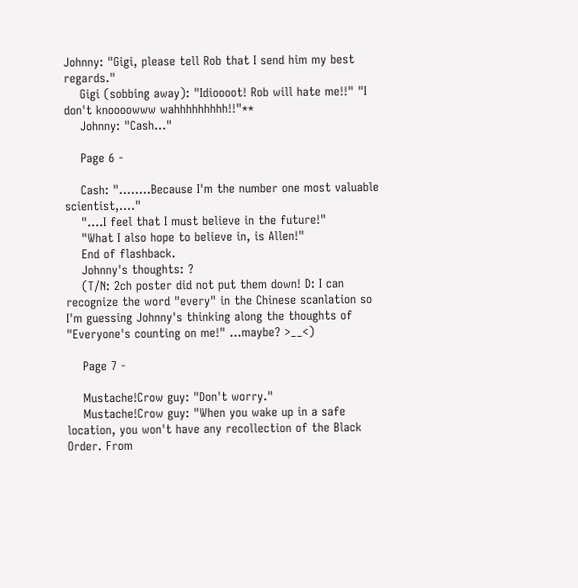Johnny: "Gigi, please tell Rob that I send him my best regards."
    Gigi (sobbing away): "Idioooot! Rob will hate me!!" "I don't knoooowww wahhhhhhhhh!!"**
    Johnny: "Cash..."

    Page 6 -

    Cash: "........Because I'm the number one most valuable scientist,...."
    "....I feel that I must believe in the future!"
    "What I also hope to believe in, is Allen!"
    End of flashback.
    Johnny's thoughts: ?
    (T/N: 2ch poster did not put them down! D: I can recognize the word "every" in the Chinese scanlation so I'm guessing Johnny's thinking along the thoughts of "Everyone's counting on me!" ...maybe? >__<)

    Page 7 -

    Mustache!Crow guy: "Don't worry."
    Mustache!Crow guy: "When you wake up in a safe location, you won't have any recollection of the Black Order. From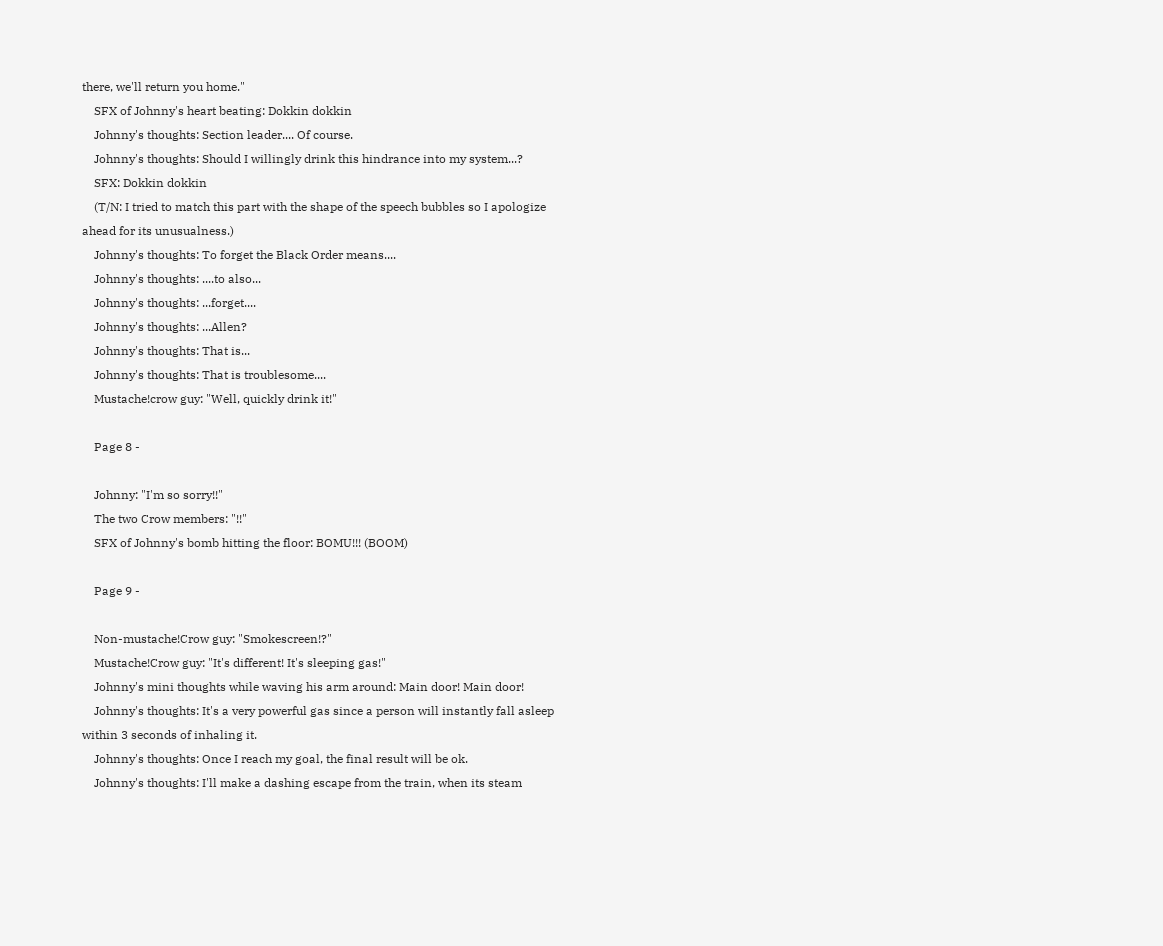there, we'll return you home."
    SFX of Johnny's heart beating: Dokkin dokkin
    Johnny's thoughts: Section leader.... Of course.
    Johnny's thoughts: Should I willingly drink this hindrance into my system...?
    SFX: Dokkin dokkin
    (T/N: I tried to match this part with the shape of the speech bubbles so I apologize ahead for its unusualness.)
    Johnny's thoughts: To forget the Black Order means....
    Johnny's thoughts: ....to also...
    Johnny's thoughts: ...forget....
    Johnny's thoughts: ...Allen?
    Johnny's thoughts: That is...
    Johnny's thoughts: That is troublesome....
    Mustache!crow guy: "Well, quickly drink it!"

    Page 8 -

    Johnny: "I'm so sorry!!"
    The two Crow members: "!!"
    SFX of Johnny's bomb hitting the floor: BOMU!!! (BOOM)

    Page 9 -

    Non-mustache!Crow guy: "Smokescreen!?"
    Mustache!Crow guy: "It's different! It's sleeping gas!"
    Johnny's mini thoughts while waving his arm around: Main door! Main door!
    Johnny's thoughts: It's a very powerful gas since a person will instantly fall asleep within 3 seconds of inhaling it.
    Johnny's thoughts: Once I reach my goal, the final result will be ok.
    Johnny's thoughts: I'll make a dashing escape from the train, when its steam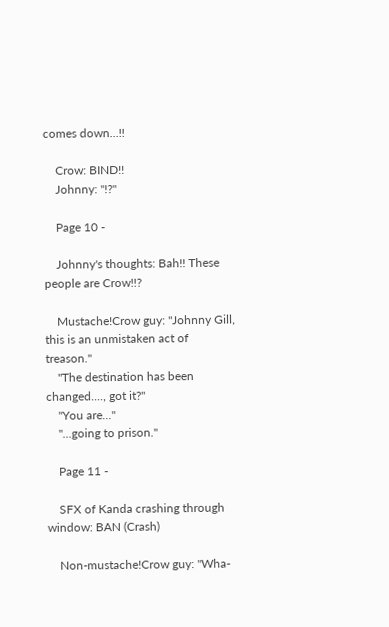comes down...!!

    Crow: BIND!!
    Johnny: "!?"

    Page 10 -

    Johnny's thoughts: Bah!! These people are Crow!!?

    Mustache!Crow guy: "Johnny Gill, this is an unmistaken act of treason."
    "The destination has been changed...., got it?"
    "You are..."
    "...going to prison."

    Page 11 -

    SFX of Kanda crashing through window: BAN (Crash)

    Non-mustache!Crow guy: "Wha-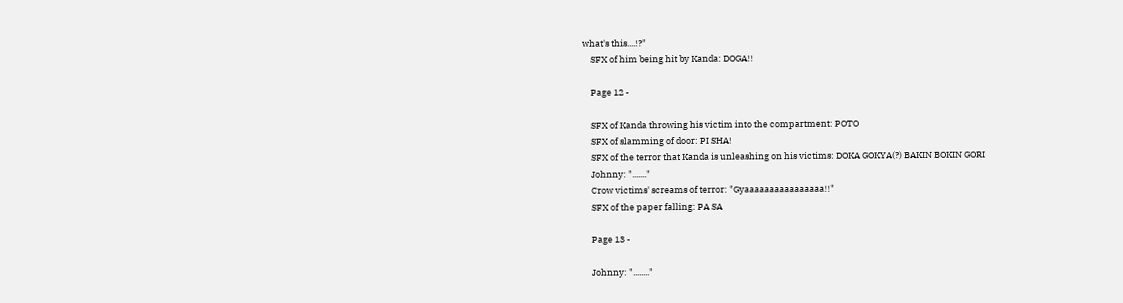what's this....!?"
    SFX of him being hit by Kanda: DOGA!!

    Page 12 -

    SFX of Kanda throwing his victim into the compartment: POTO
    SFX of slamming of door: PI SHA!
    SFX of the terror that Kanda is unleashing on his victims: DOKA GOKYA(?) BAKIN BOKIN GORI
    Johnny: "......."
    Crow victims' screams of terror: "Gyaaaaaaaaaaaaaaaa!!"
    SFX of the paper falling: PA SA

    Page 13 -

    Johnny: "........"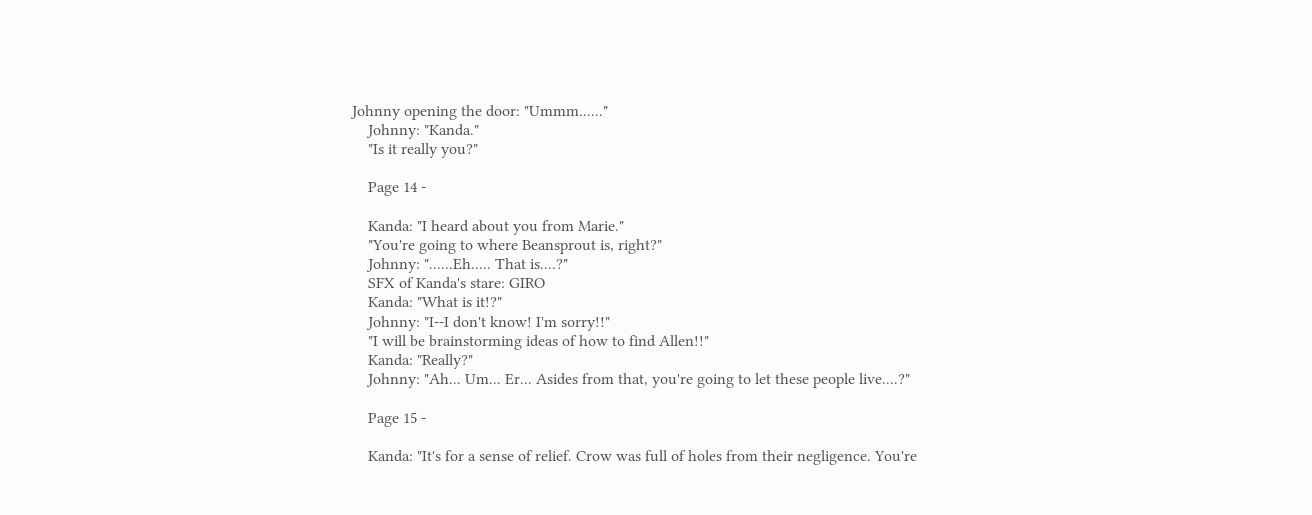Johnny opening the door: "Ummm......"
    Johnny: "Kanda."
    "Is it really you?"

    Page 14 -

    Kanda: "I heard about you from Marie."
    "You're going to where Beansprout is, right?"
    Johnny: "......Eh..... That is....?"
    SFX of Kanda's stare: GIRO
    Kanda: "What is it!?"
    Johnny: "I--I don't know! I'm sorry!!"
    "I will be brainstorming ideas of how to find Allen!!"
    Kanda: "Really?"
    Johnny: "Ah... Um... Er... Asides from that, you're going to let these people live....?"

    Page 15 -

    Kanda: "It's for a sense of relief. Crow was full of holes from their negligence. You're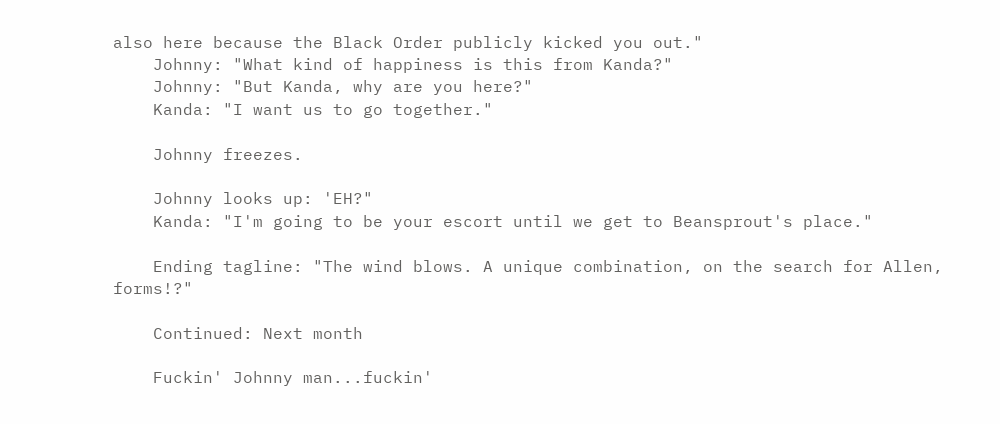also here because the Black Order publicly kicked you out."
    Johnny: "What kind of happiness is this from Kanda?"
    Johnny: "But Kanda, why are you here?"
    Kanda: "I want us to go together."

    Johnny freezes.

    Johnny looks up: 'EH?"
    Kanda: "I'm going to be your escort until we get to Beansprout's place."

    Ending tagline: "The wind blows. A unique combination, on the search for Allen, forms!?"

    Continued: Next month

    Fuckin' Johnny man...fuckin'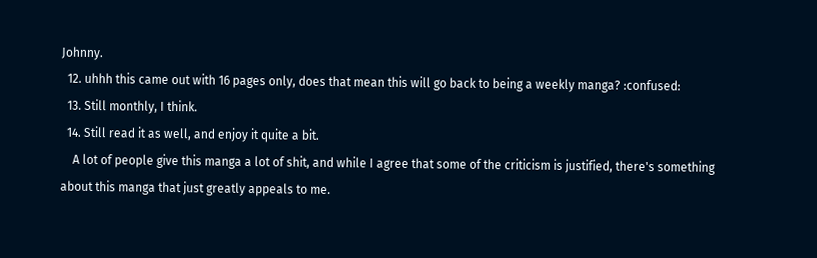Johnny.
  12. uhhh this came out with 16 pages only, does that mean this will go back to being a weekly manga? :confused:
  13. Still monthly, I think.
  14. Still read it as well, and enjoy it quite a bit.
    A lot of people give this manga a lot of shit, and while I agree that some of the criticism is justified, there's something about this manga that just greatly appeals to me.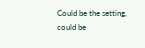Could be the setting, could be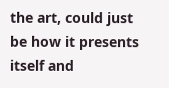the art, could just be how it presents itself and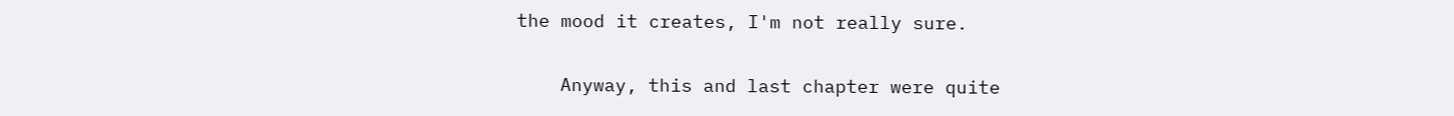the mood it creates, I'm not really sure.

    Anyway, this and last chapter were quite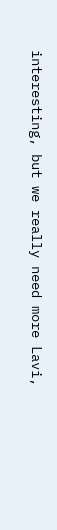interesting, but we really need more Lavi,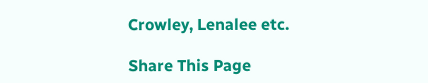Crowley, Lenalee etc.

Share This Page